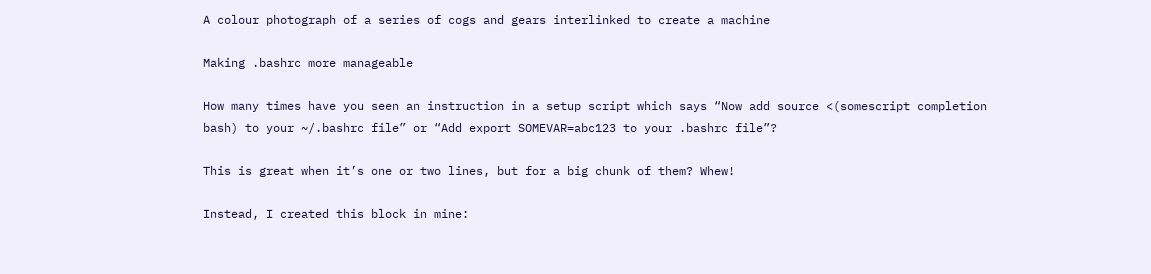A colour photograph of a series of cogs and gears interlinked to create a machine

Making .bashrc more manageable

How many times have you seen an instruction in a setup script which says “Now add source <(somescript completion bash) to your ~/.bashrc file” or “Add export SOMEVAR=abc123 to your .bashrc file”?

This is great when it’s one or two lines, but for a big chunk of them? Whew!

Instead, I created this block in mine: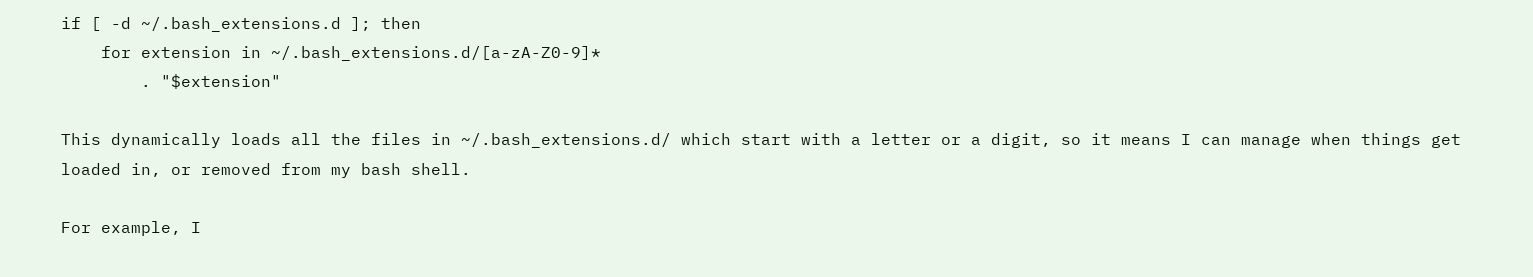if [ -d ~/.bash_extensions.d ]; then
    for extension in ~/.bash_extensions.d/[a-zA-Z0-9]*
        . "$extension"

This dynamically loads all the files in ~/.bash_extensions.d/ which start with a letter or a digit, so it means I can manage when things get loaded in, or removed from my bash shell.

For example, I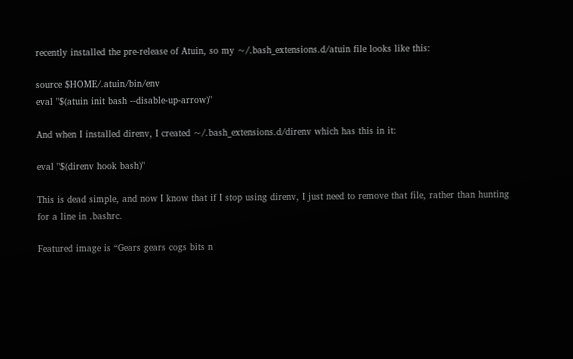recently installed the pre-release of Atuin, so my ~/.bash_extensions.d/atuin file looks like this:

source $HOME/.atuin/bin/env
eval "$(atuin init bash --disable-up-arrow)"

And when I installed direnv, I created ~/.bash_extensions.d/direnv which has this in it:

eval "$(direnv hook bash)"

This is dead simple, and now I know that if I stop using direnv, I just need to remove that file, rather than hunting for a line in .bashrc.

Featured image is “Gears gears cogs bits n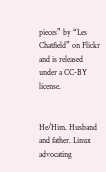pieces” by “Les Chatfield” on Flickr and is released under a CC-BY license.


He/Him. Husband and father. Linux advocating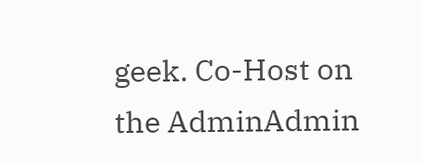geek. Co-Host on the AdminAdmin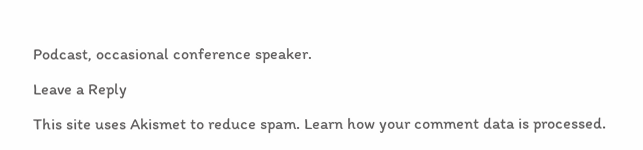Podcast, occasional conference speaker.

Leave a Reply

This site uses Akismet to reduce spam. Learn how your comment data is processed.